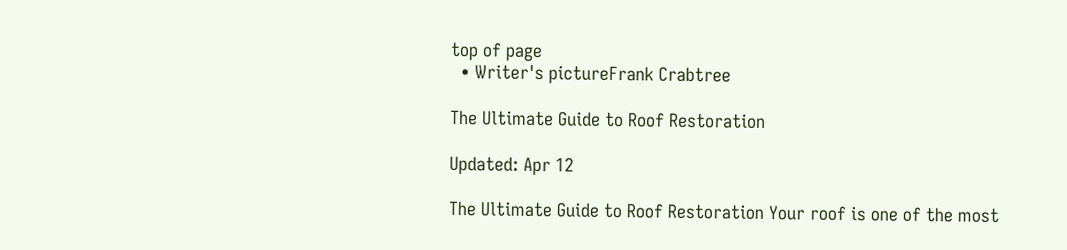top of page
  • Writer's pictureFrank Crabtree

The Ultimate Guide to Roof Restoration

Updated: Apr 12

The Ultimate Guide to Roof Restoration Your roof is one of the most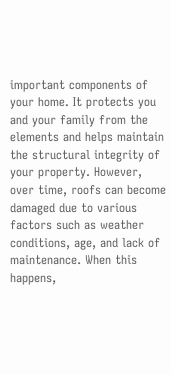important components of your home. It protects you and your family from the elements and helps maintain the structural integrity of your property. However, over time, roofs can become damaged due to various factors such as weather conditions, age, and lack of maintenance. When this happens,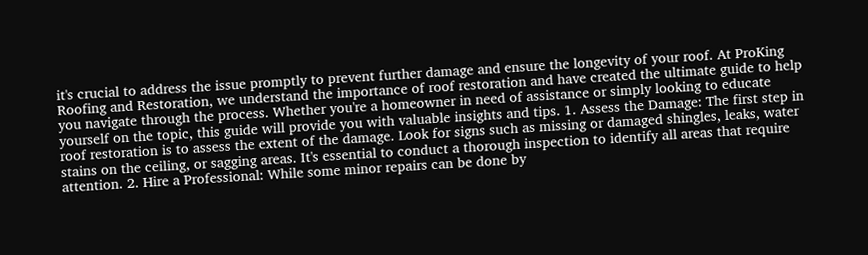it's crucial to address the issue promptly to prevent further damage and ensure the longevity of your roof. At ProKing Roofing and Restoration, we understand the importance of roof restoration and have created the ultimate guide to help you navigate through the process. Whether you're a homeowner in need of assistance or simply looking to educate yourself on the topic, this guide will provide you with valuable insights and tips. 1. Assess the Damage: The first step in roof restoration is to assess the extent of the damage. Look for signs such as missing or damaged shingles, leaks, water stains on the ceiling, or sagging areas. It's essential to conduct a thorough inspection to identify all areas that require attention. 2. Hire a Professional: While some minor repairs can be done by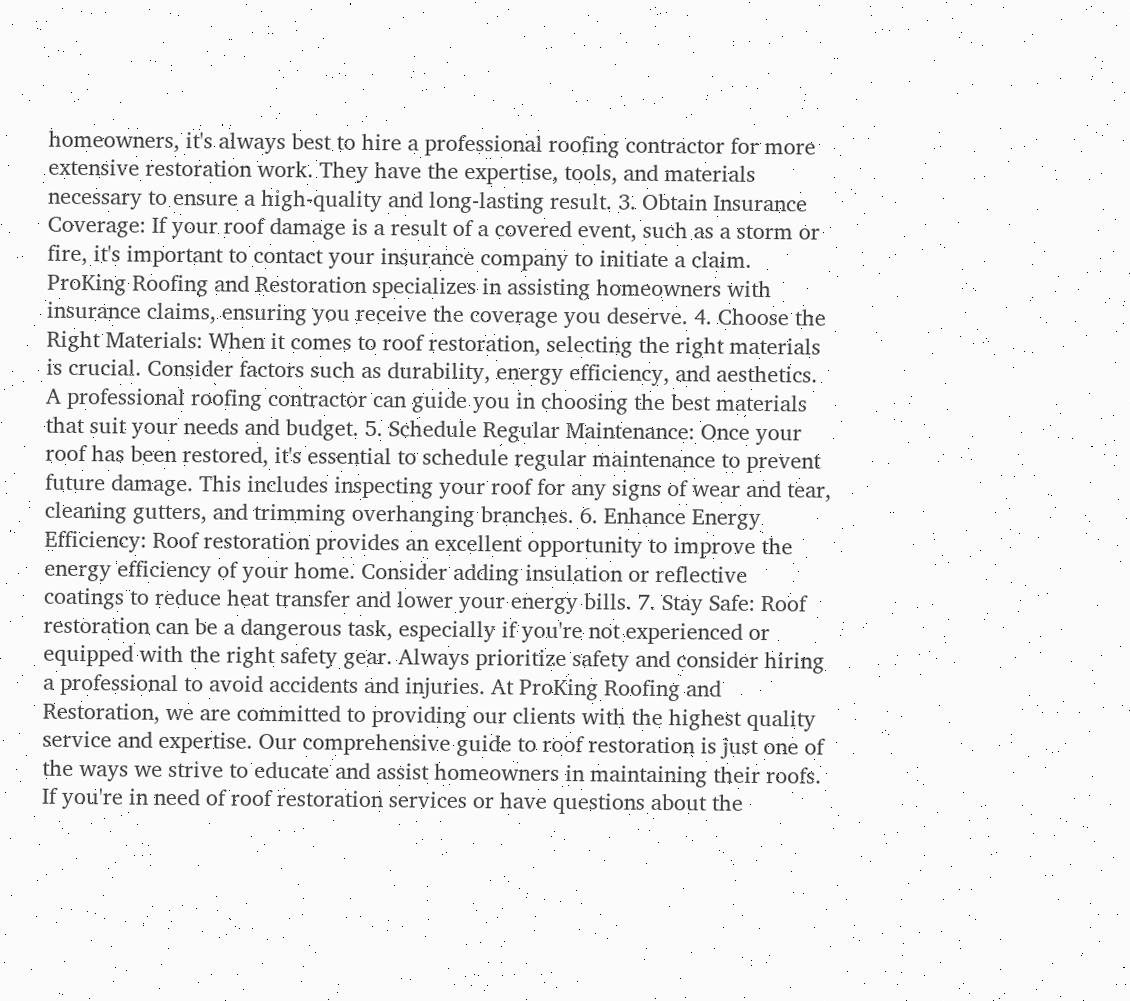homeowners, it's always best to hire a professional roofing contractor for more extensive restoration work. They have the expertise, tools, and materials necessary to ensure a high-quality and long-lasting result. 3. Obtain Insurance Coverage: If your roof damage is a result of a covered event, such as a storm or fire, it's important to contact your insurance company to initiate a claim. ProKing Roofing and Restoration specializes in assisting homeowners with insurance claims, ensuring you receive the coverage you deserve. 4. Choose the Right Materials: When it comes to roof restoration, selecting the right materials is crucial. Consider factors such as durability, energy efficiency, and aesthetics. A professional roofing contractor can guide you in choosing the best materials that suit your needs and budget. 5. Schedule Regular Maintenance: Once your roof has been restored, it's essential to schedule regular maintenance to prevent future damage. This includes inspecting your roof for any signs of wear and tear, cleaning gutters, and trimming overhanging branches. 6. Enhance Energy Efficiency: Roof restoration provides an excellent opportunity to improve the energy efficiency of your home. Consider adding insulation or reflective coatings to reduce heat transfer and lower your energy bills. 7. Stay Safe: Roof restoration can be a dangerous task, especially if you're not experienced or equipped with the right safety gear. Always prioritize safety and consider hiring a professional to avoid accidents and injuries. At ProKing Roofing and Restoration, we are committed to providing our clients with the highest quality service and expertise. Our comprehensive guide to roof restoration is just one of the ways we strive to educate and assist homeowners in maintaining their roofs. If you're in need of roof restoration services or have questions about the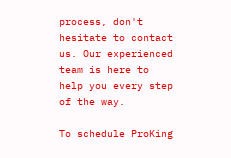process, don't hesitate to contact us. Our experienced team is here to help you every step of the way.

To schedule ProKing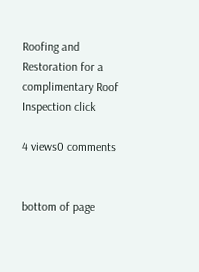Roofing and Restoration for a complimentary Roof Inspection click

4 views0 comments


bottom of page